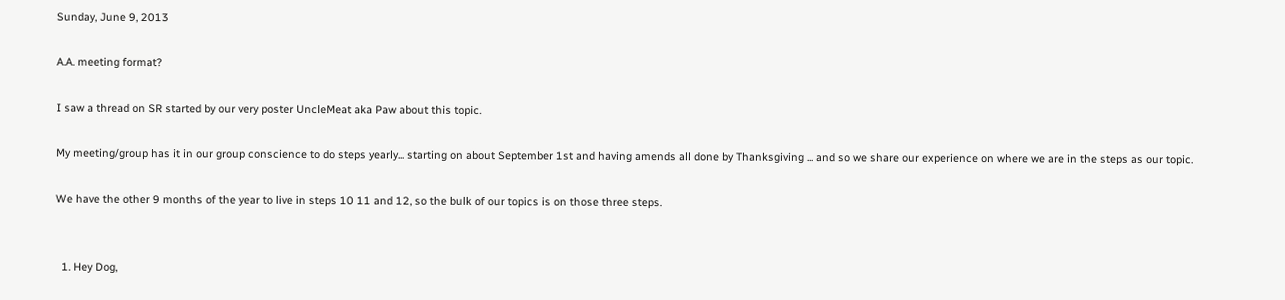Sunday, June 9, 2013

A.A. meeting format?

I saw a thread on SR started by our very poster UncleMeat aka Paw about this topic.

My meeting/group has it in our group conscience to do steps yearly... starting on about September 1st and having amends all done by Thanksgiving ... and so we share our experience on where we are in the steps as our topic.

We have the other 9 months of the year to live in steps 10 11 and 12, so the bulk of our topics is on those three steps.


  1. Hey Dog,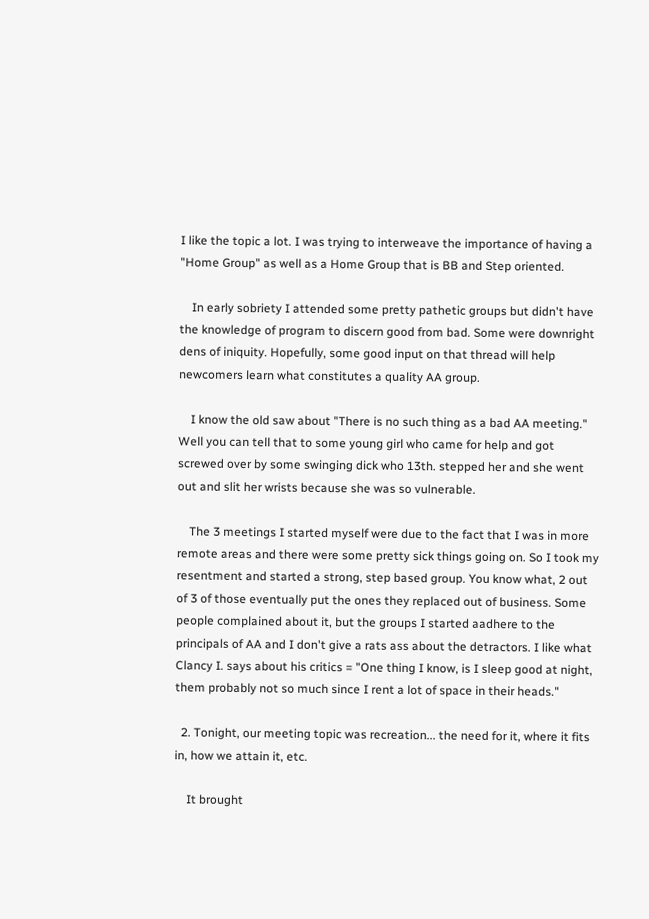I like the topic a lot. I was trying to interweave the importance of having a "Home Group" as well as a Home Group that is BB and Step oriented.

    In early sobriety I attended some pretty pathetic groups but didn't have the knowledge of program to discern good from bad. Some were downright dens of iniquity. Hopefully, some good input on that thread will help newcomers learn what constitutes a quality AA group.

    I know the old saw about "There is no such thing as a bad AA meeting." Well you can tell that to some young girl who came for help and got screwed over by some swinging dick who 13th. stepped her and she went out and slit her wrists because she was so vulnerable.

    The 3 meetings I started myself were due to the fact that I was in more remote areas and there were some pretty sick things going on. So I took my resentment and started a strong, step based group. You know what, 2 out of 3 of those eventually put the ones they replaced out of business. Some people complained about it, but the groups I started aadhere to the principals of AA and I don't give a rats ass about the detractors. I like what Clancy I. says about his critics = "One thing I know, is I sleep good at night, them probably not so much since I rent a lot of space in their heads."

  2. Tonight, our meeting topic was recreation... the need for it, where it fits in, how we attain it, etc.

    It brought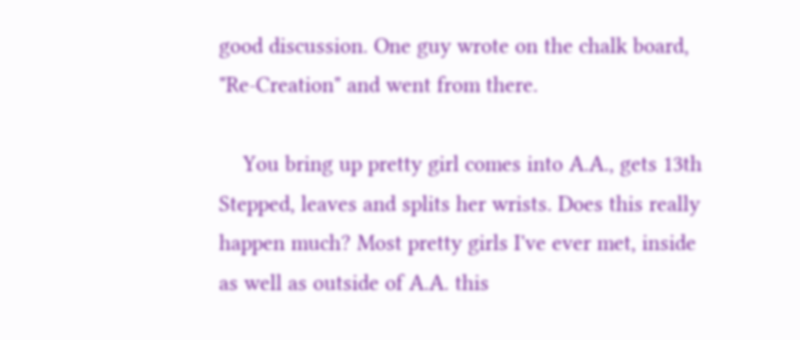good discussion. One guy wrote on the chalk board, "Re-Creation" and went from there.

    You bring up pretty girl comes into A.A., gets 13th Stepped, leaves and splits her wrists. Does this really happen much? Most pretty girls I've ever met, inside as well as outside of A.A. this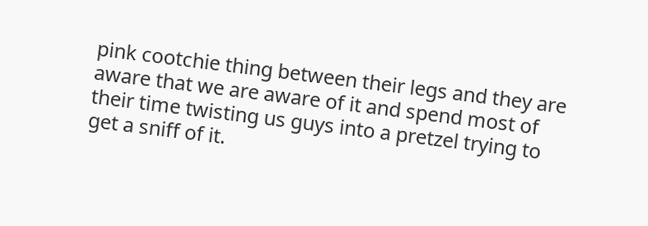pink cootchie thing between their legs and they are aware that we are aware of it and spend most of their time twisting us guys into a pretzel trying to get a sniff of it.